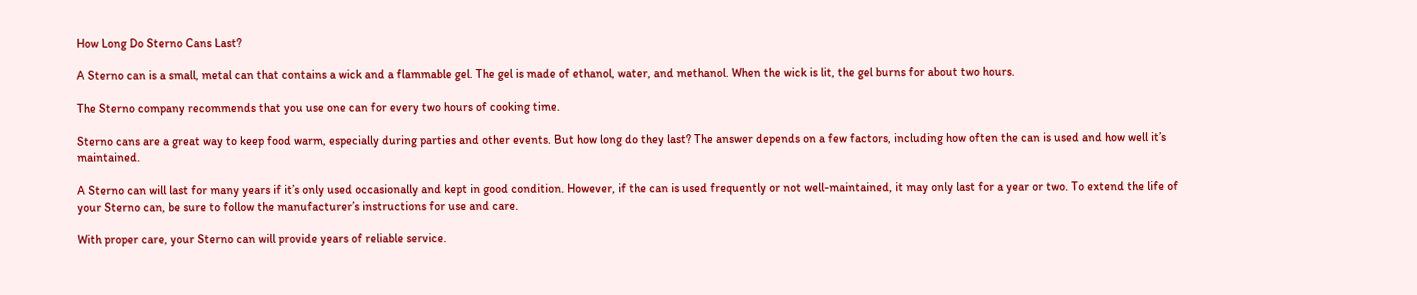How Long Do Sterno Cans Last?

A Sterno can is a small, metal can that contains a wick and a flammable gel. The gel is made of ethanol, water, and methanol. When the wick is lit, the gel burns for about two hours.

The Sterno company recommends that you use one can for every two hours of cooking time.

Sterno cans are a great way to keep food warm, especially during parties and other events. But how long do they last? The answer depends on a few factors, including how often the can is used and how well it’s maintained.

A Sterno can will last for many years if it’s only used occasionally and kept in good condition. However, if the can is used frequently or not well-maintained, it may only last for a year or two. To extend the life of your Sterno can, be sure to follow the manufacturer’s instructions for use and care.

With proper care, your Sterno can will provide years of reliable service.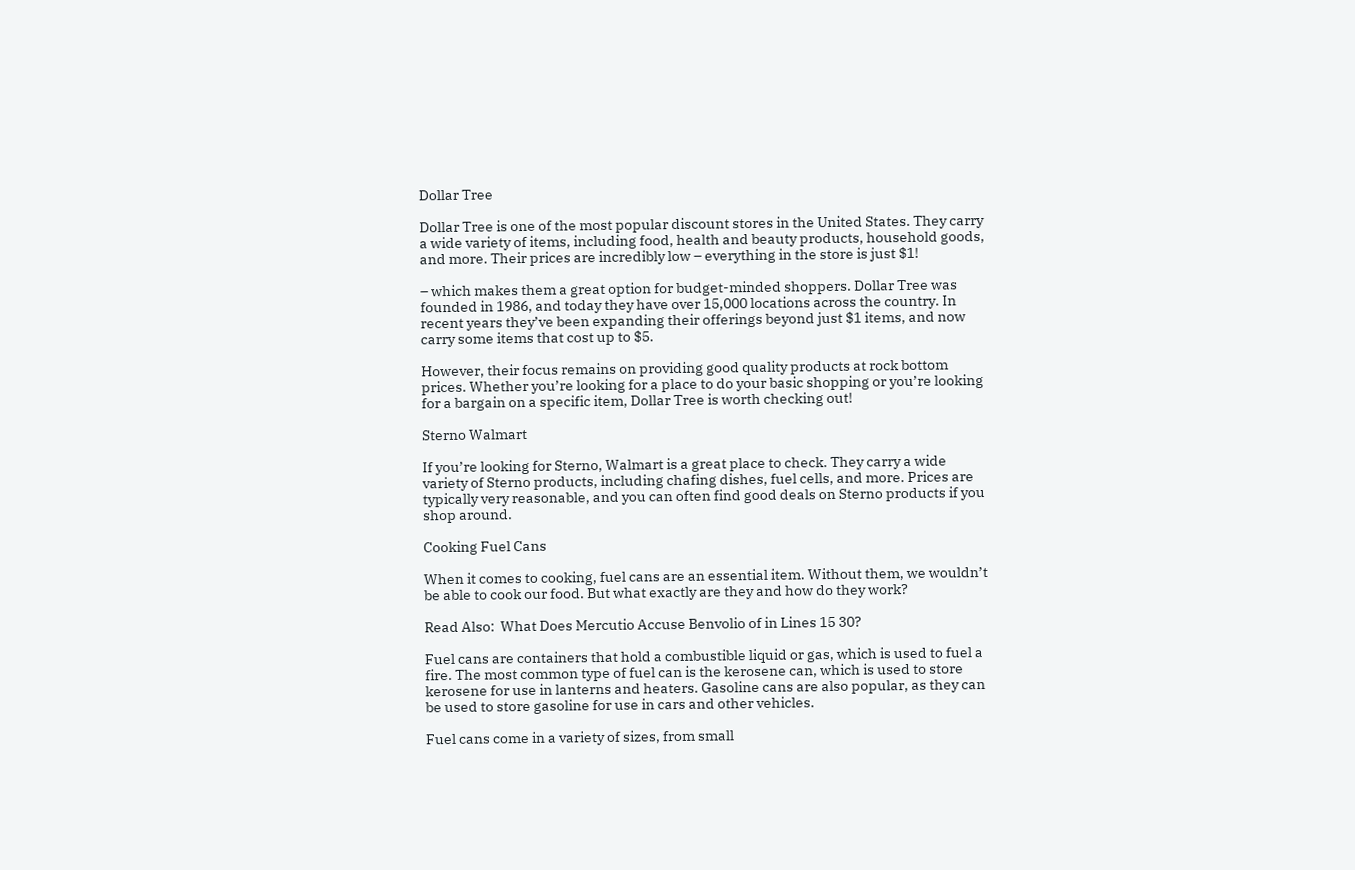Dollar Tree

Dollar Tree is one of the most popular discount stores in the United States. They carry a wide variety of items, including food, health and beauty products, household goods, and more. Their prices are incredibly low – everything in the store is just $1!

– which makes them a great option for budget-minded shoppers. Dollar Tree was founded in 1986, and today they have over 15,000 locations across the country. In recent years they’ve been expanding their offerings beyond just $1 items, and now carry some items that cost up to $5.

However, their focus remains on providing good quality products at rock bottom prices. Whether you’re looking for a place to do your basic shopping or you’re looking for a bargain on a specific item, Dollar Tree is worth checking out!

Sterno Walmart

If you’re looking for Sterno, Walmart is a great place to check. They carry a wide variety of Sterno products, including chafing dishes, fuel cells, and more. Prices are typically very reasonable, and you can often find good deals on Sterno products if you shop around.

Cooking Fuel Cans

When it comes to cooking, fuel cans are an essential item. Without them, we wouldn’t be able to cook our food. But what exactly are they and how do they work?

Read Also:  What Does Mercutio Accuse Benvolio of in Lines 15 30?

Fuel cans are containers that hold a combustible liquid or gas, which is used to fuel a fire. The most common type of fuel can is the kerosene can, which is used to store kerosene for use in lanterns and heaters. Gasoline cans are also popular, as they can be used to store gasoline for use in cars and other vehicles.

Fuel cans come in a variety of sizes, from small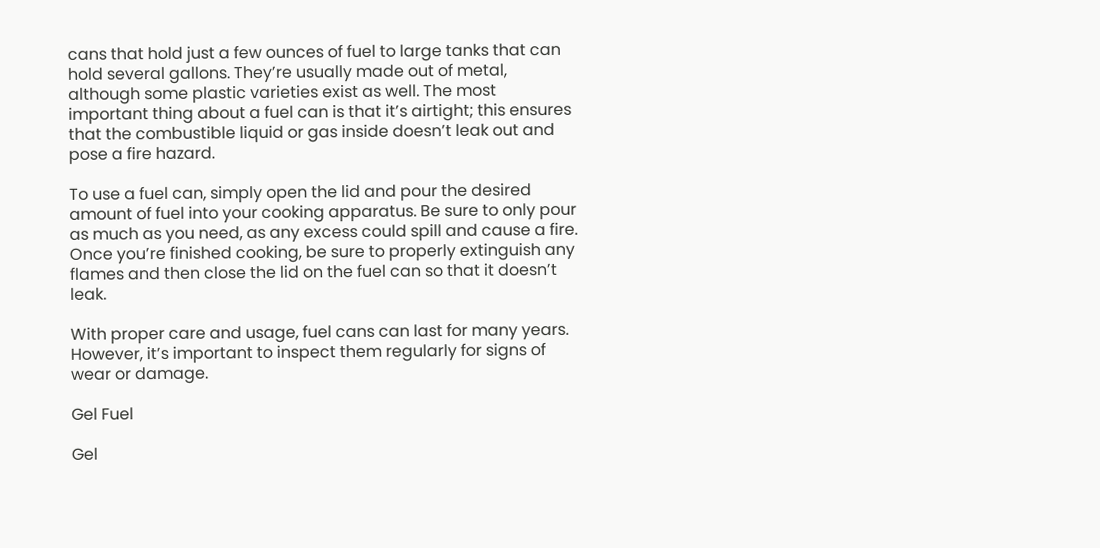cans that hold just a few ounces of fuel to large tanks that can hold several gallons. They’re usually made out of metal, although some plastic varieties exist as well. The most important thing about a fuel can is that it’s airtight; this ensures that the combustible liquid or gas inside doesn’t leak out and pose a fire hazard.

To use a fuel can, simply open the lid and pour the desired amount of fuel into your cooking apparatus. Be sure to only pour as much as you need, as any excess could spill and cause a fire. Once you’re finished cooking, be sure to properly extinguish any flames and then close the lid on the fuel can so that it doesn’t leak.

With proper care and usage, fuel cans can last for many years. However, it’s important to inspect them regularly for signs of wear or damage.

Gel Fuel

Gel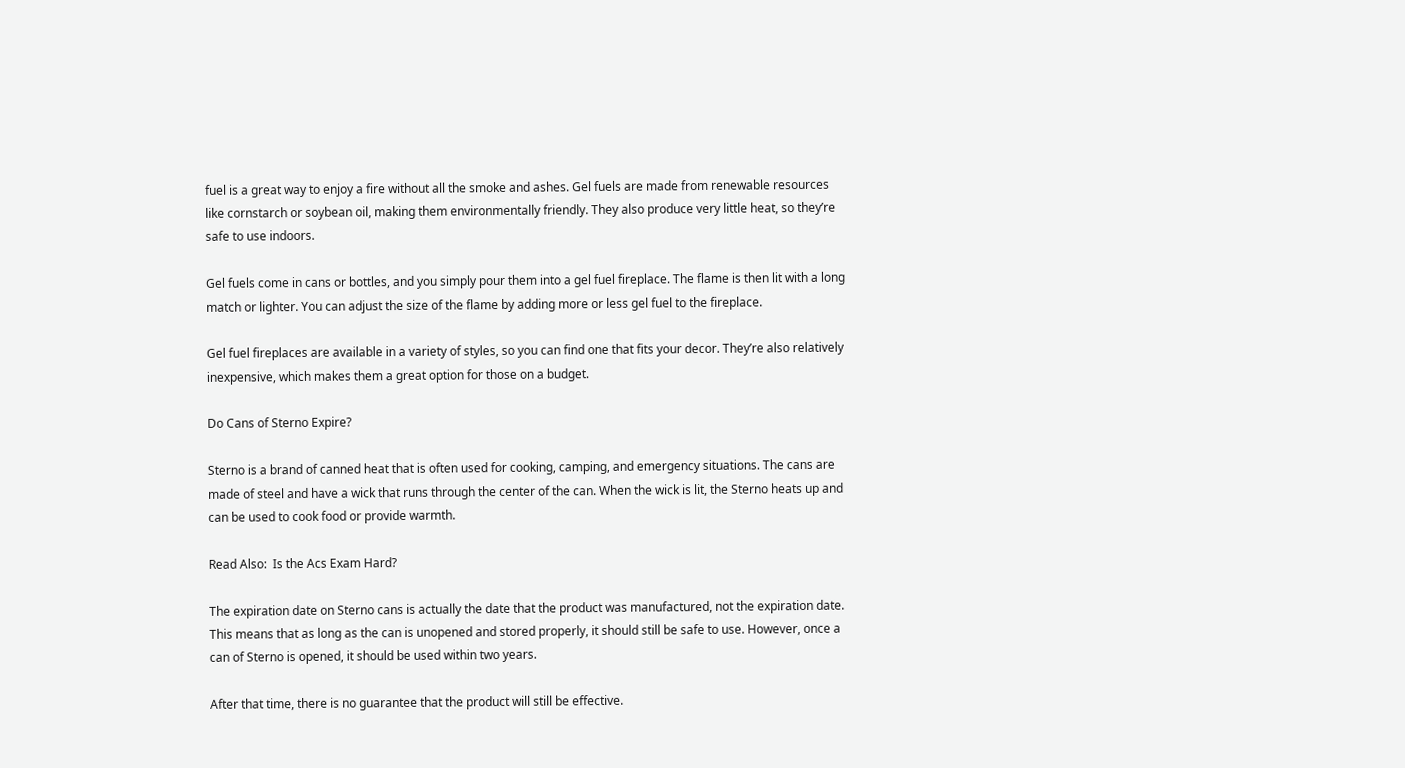fuel is a great way to enjoy a fire without all the smoke and ashes. Gel fuels are made from renewable resources like cornstarch or soybean oil, making them environmentally friendly. They also produce very little heat, so they’re safe to use indoors.

Gel fuels come in cans or bottles, and you simply pour them into a gel fuel fireplace. The flame is then lit with a long match or lighter. You can adjust the size of the flame by adding more or less gel fuel to the fireplace.

Gel fuel fireplaces are available in a variety of styles, so you can find one that fits your decor. They’re also relatively inexpensive, which makes them a great option for those on a budget.

Do Cans of Sterno Expire?

Sterno is a brand of canned heat that is often used for cooking, camping, and emergency situations. The cans are made of steel and have a wick that runs through the center of the can. When the wick is lit, the Sterno heats up and can be used to cook food or provide warmth.

Read Also:  Is the Acs Exam Hard?

The expiration date on Sterno cans is actually the date that the product was manufactured, not the expiration date. This means that as long as the can is unopened and stored properly, it should still be safe to use. However, once a can of Sterno is opened, it should be used within two years.

After that time, there is no guarantee that the product will still be effective.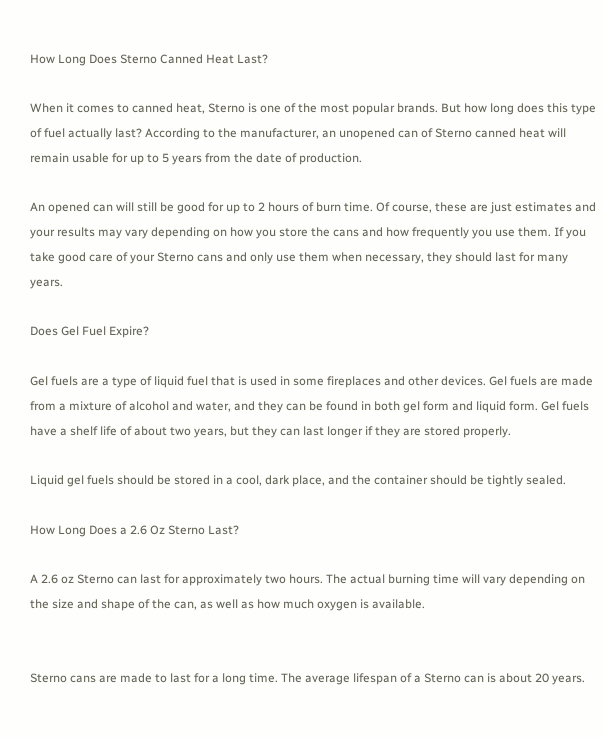How Long Does Sterno Canned Heat Last?

When it comes to canned heat, Sterno is one of the most popular brands. But how long does this type of fuel actually last? According to the manufacturer, an unopened can of Sterno canned heat will remain usable for up to 5 years from the date of production.

An opened can will still be good for up to 2 hours of burn time. Of course, these are just estimates and your results may vary depending on how you store the cans and how frequently you use them. If you take good care of your Sterno cans and only use them when necessary, they should last for many years.

Does Gel Fuel Expire?

Gel fuels are a type of liquid fuel that is used in some fireplaces and other devices. Gel fuels are made from a mixture of alcohol and water, and they can be found in both gel form and liquid form. Gel fuels have a shelf life of about two years, but they can last longer if they are stored properly.

Liquid gel fuels should be stored in a cool, dark place, and the container should be tightly sealed.

How Long Does a 2.6 Oz Sterno Last?

A 2.6 oz Sterno can last for approximately two hours. The actual burning time will vary depending on the size and shape of the can, as well as how much oxygen is available.


Sterno cans are made to last for a long time. The average lifespan of a Sterno can is about 20 years.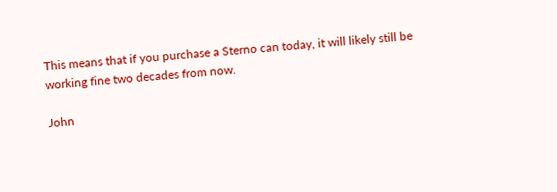This means that if you purchase a Sterno can today, it will likely still be working fine two decades from now.

John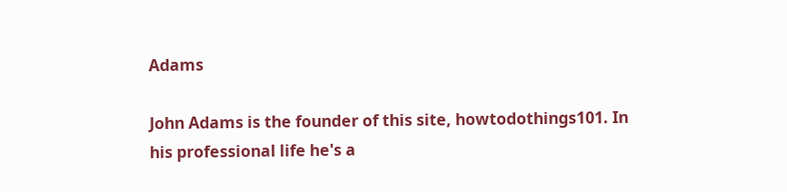Adams

John Adams is the founder of this site, howtodothings101. In his professional life he's a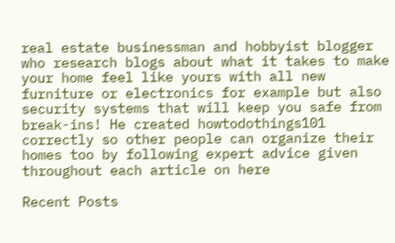real estate businessman and hobbyist blogger who research blogs about what it takes to make your home feel like yours with all new furniture or electronics for example but also security systems that will keep you safe from break-ins! He created howtodothings101 correctly so other people can organize their homes too by following expert advice given throughout each article on here

Recent Posts